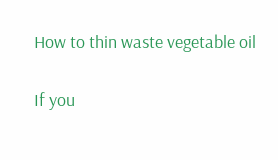How to thin waste vegetable oil

If you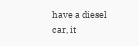have a diesel car, it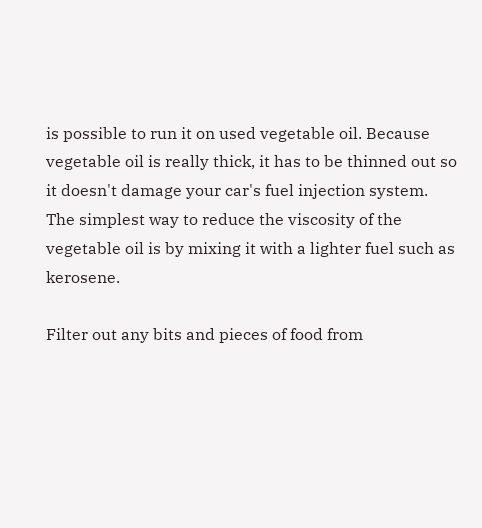is possible to run it on used vegetable oil. Because vegetable oil is really thick, it has to be thinned out so it doesn't damage your car's fuel injection system. The simplest way to reduce the viscosity of the vegetable oil is by mixing it with a lighter fuel such as kerosene.

Filter out any bits and pieces of food from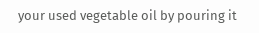your used vegetable oil by pouring it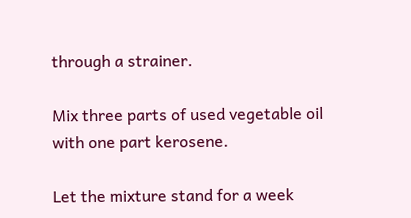through a strainer.

Mix three parts of used vegetable oil with one part kerosene.

Let the mixture stand for a week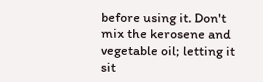before using it. Don't mix the kerosene and vegetable oil; letting it sit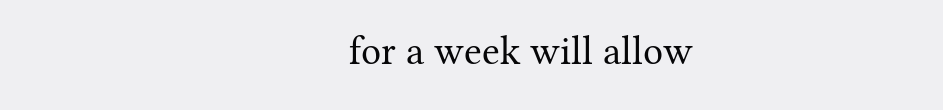for a week will allow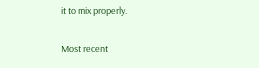it to mix properly.

Most recent